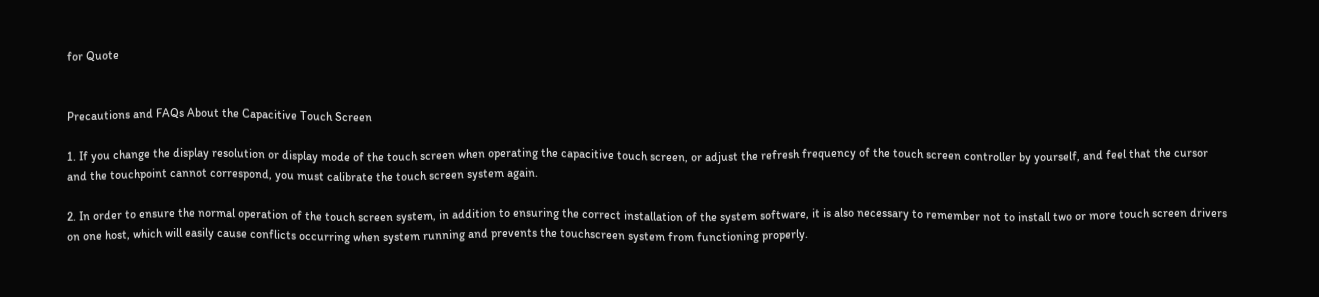for Quote


Precautions and FAQs About the Capacitive Touch Screen

1. If you change the display resolution or display mode of the touch screen when operating the capacitive touch screen, or adjust the refresh frequency of the touch screen controller by yourself, and feel that the cursor and the touchpoint cannot correspond, you must calibrate the touch screen system again.

2. In order to ensure the normal operation of the touch screen system, in addition to ensuring the correct installation of the system software, it is also necessary to remember not to install two or more touch screen drivers on one host, which will easily cause conflicts occurring when system running and prevents the touchscreen system from functioning properly.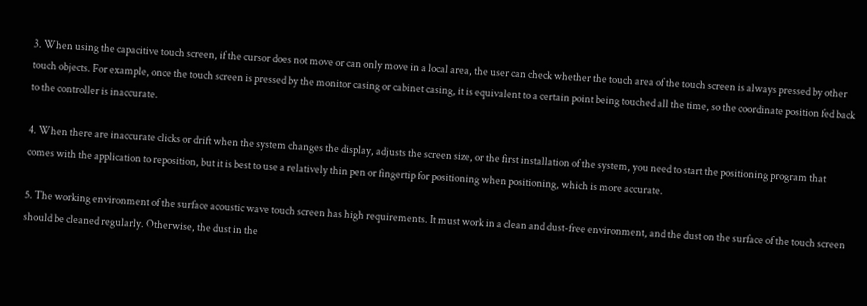3. When using the capacitive touch screen, if the cursor does not move or can only move in a local area, the user can check whether the touch area of the touch screen is always pressed by other touch objects. For example, once the touch screen is pressed by the monitor casing or cabinet casing, it is equivalent to a certain point being touched all the time, so the coordinate position fed back to the controller is inaccurate.

4. When there are inaccurate clicks or drift when the system changes the display, adjusts the screen size, or the first installation of the system, you need to start the positioning program that comes with the application to reposition, but it is best to use a relatively thin pen or fingertip for positioning when positioning, which is more accurate.

5. The working environment of the surface acoustic wave touch screen has high requirements. It must work in a clean and dust-free environment, and the dust on the surface of the touch screen should be cleaned regularly. Otherwise, the dust in the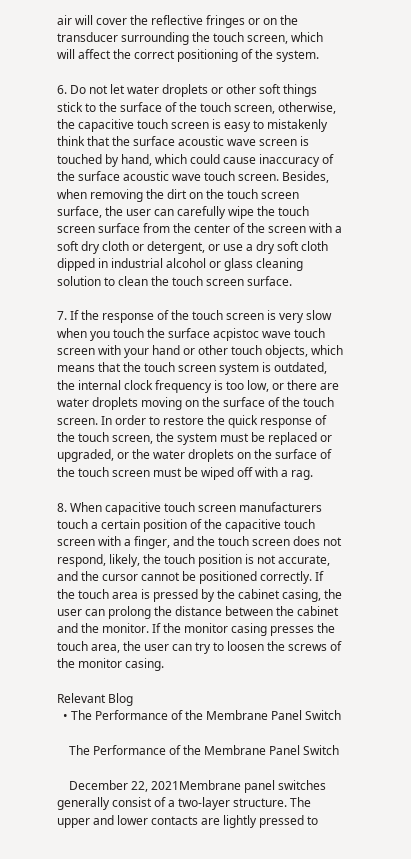air will cover the reflective fringes or on the transducer surrounding the touch screen, which will affect the correct positioning of the system.

6. Do not let water droplets or other soft things stick to the surface of the touch screen, otherwise, the capacitive touch screen is easy to mistakenly think that the surface acoustic wave screen is touched by hand, which could cause inaccuracy of the surface acoustic wave touch screen. Besides, when removing the dirt on the touch screen surface, the user can carefully wipe the touch screen surface from the center of the screen with a soft dry cloth or detergent, or use a dry soft cloth dipped in industrial alcohol or glass cleaning solution to clean the touch screen surface.

7. If the response of the touch screen is very slow when you touch the surface acpistoc wave touch screen with your hand or other touch objects, which means that the touch screen system is outdated, the internal clock frequency is too low, or there are water droplets moving on the surface of the touch screen. In order to restore the quick response of the touch screen, the system must be replaced or upgraded, or the water droplets on the surface of the touch screen must be wiped off with a rag.

8. When capacitive touch screen manufacturers touch a certain position of the capacitive touch screen with a finger, and the touch screen does not respond, likely, the touch position is not accurate, and the cursor cannot be positioned correctly. If the touch area is pressed by the cabinet casing, the user can prolong the distance between the cabinet and the monitor. If the monitor casing presses the touch area, the user can try to loosen the screws of the monitor casing.

Relevant Blog
  • The Performance of the Membrane Panel Switch

    The Performance of the Membrane Panel Switch

    December 22, 2021Membrane panel switches generally consist of a two-layer structure. The upper and lower contacts are lightly pressed to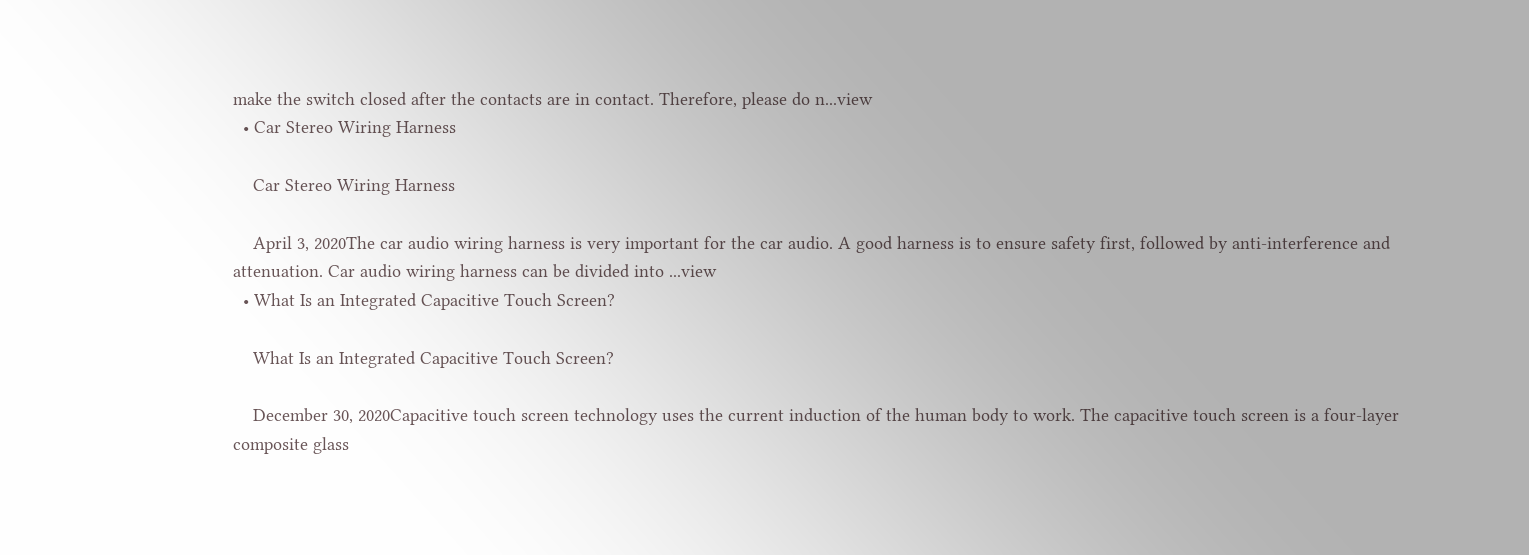make the switch closed after the contacts are in contact. Therefore, please do n...view
  • Car Stereo Wiring Harness

    Car Stereo Wiring Harness

    April 3, 2020The car audio wiring harness is very important for the car audio. A good harness is to ensure safety first, followed by anti-interference and attenuation. Car audio wiring harness can be divided into ...view
  • What Is an Integrated Capacitive Touch Screen?

    What Is an Integrated Capacitive Touch Screen?

    December 30, 2020Capacitive touch screen technology uses the current induction of the human body to work. The capacitive touch screen is a four-layer composite glass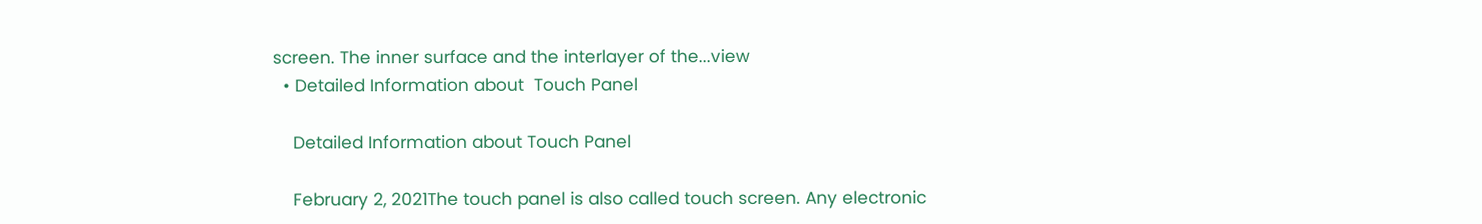screen. The inner surface and the interlayer of the...view
  • Detailed Information about  Touch Panel

    Detailed Information about Touch Panel

    February 2, 2021The touch panel is also called touch screen. Any electronic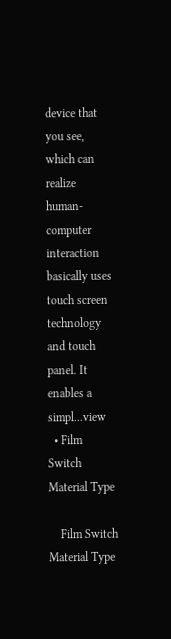device that you see, which can realize human-computer interaction basically uses touch screen technology and touch panel. It enables a simpl...view
  • Film Switch Material Type

    Film Switch Material Type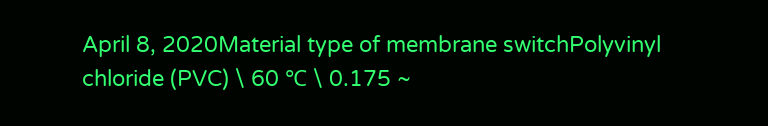April 8, 2020Material type of membrane switchPolyvinyl chloride (PVC) \ 60 ℃ \ 0.175 ~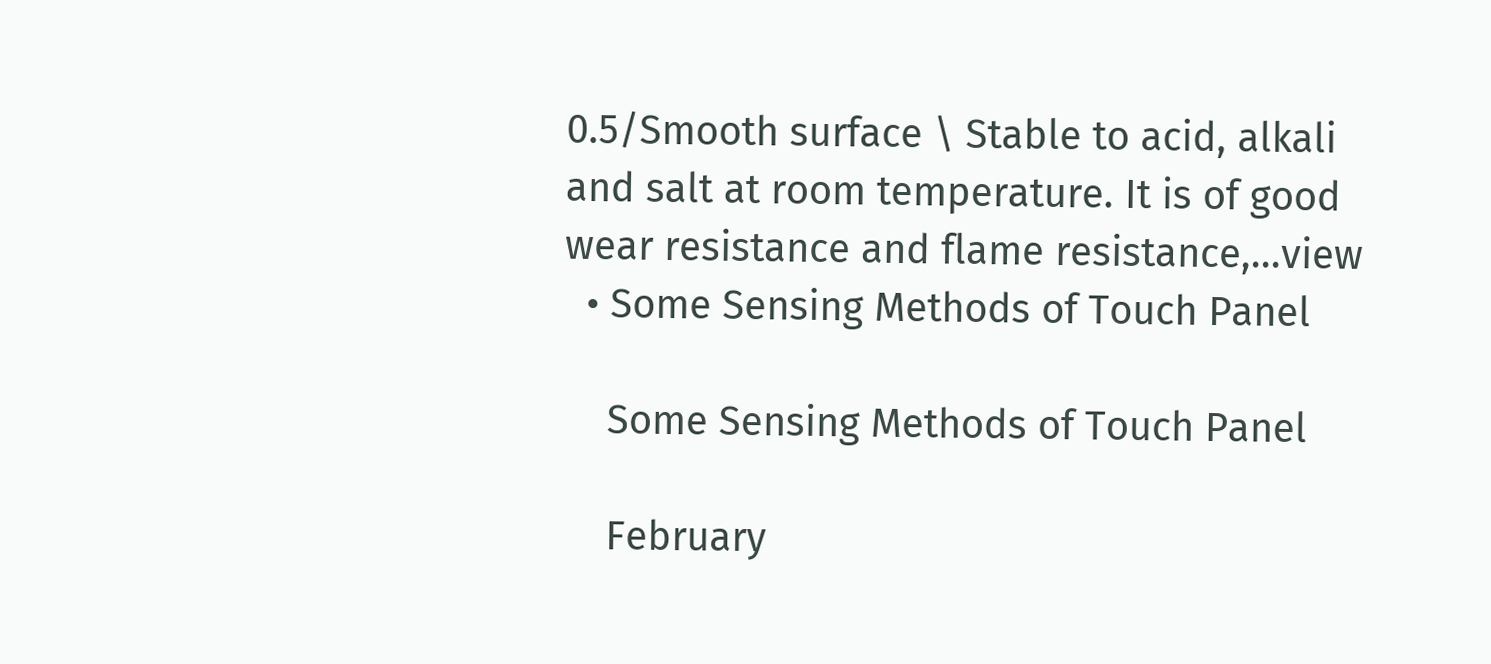0.5/Smooth surface \ Stable to acid, alkali and salt at room temperature. It is of good wear resistance and flame resistance,...view
  • Some Sensing Methods of Touch Panel

    Some Sensing Methods of Touch Panel

    February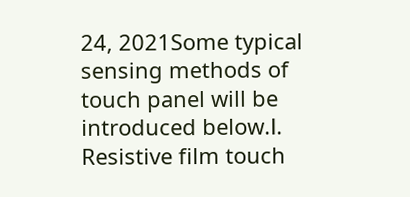24, 2021Some typical sensing methods of touch panel will be introduced below.Ⅰ. Resistive film touch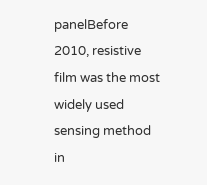panelBefore 2010, resistive film was the most widely used sensing method in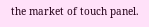the market of touch panel.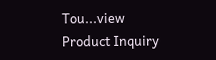Tou...view
Product Inquiry